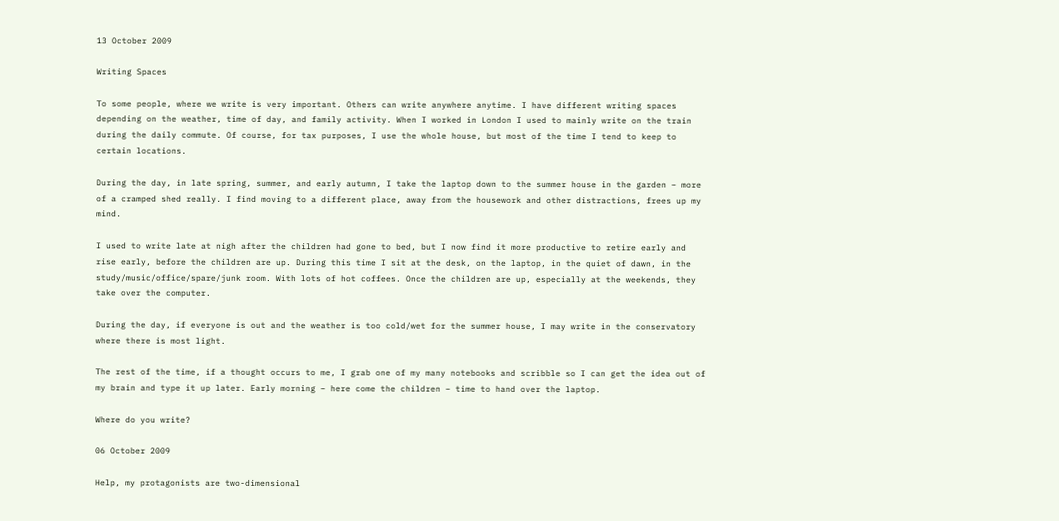13 October 2009

Writing Spaces

To some people, where we write is very important. Others can write anywhere anytime. I have different writing spaces depending on the weather, time of day, and family activity. When I worked in London I used to mainly write on the train during the daily commute. Of course, for tax purposes, I use the whole house, but most of the time I tend to keep to certain locations.

During the day, in late spring, summer, and early autumn, I take the laptop down to the summer house in the garden – more of a cramped shed really. I find moving to a different place, away from the housework and other distractions, frees up my mind.

I used to write late at nigh after the children had gone to bed, but I now find it more productive to retire early and rise early, before the children are up. During this time I sit at the desk, on the laptop, in the quiet of dawn, in the study/music/office/spare/junk room. With lots of hot coffees. Once the children are up, especially at the weekends, they take over the computer.

During the day, if everyone is out and the weather is too cold/wet for the summer house, I may write in the conservatory where there is most light.

The rest of the time, if a thought occurs to me, I grab one of my many notebooks and scribble so I can get the idea out of my brain and type it up later. Early morning – here come the children – time to hand over the laptop.

Where do you write?

06 October 2009

Help, my protagonists are two-dimensional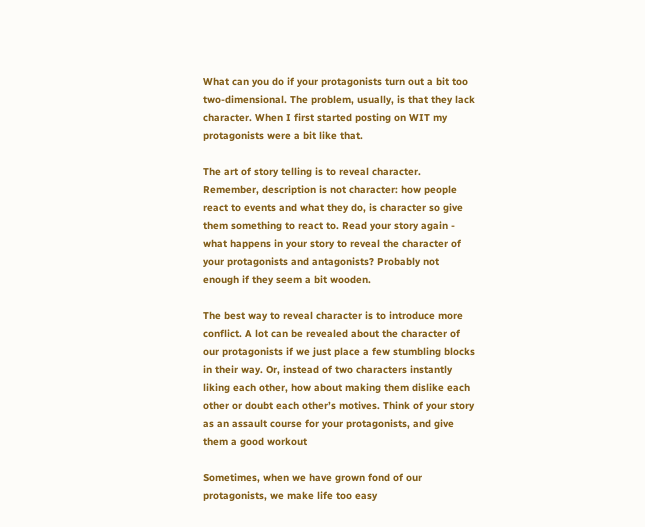What can you do if your protagonists turn out a bit too two-dimensional. The problem, usually, is that they lack character. When I first started posting on WIT my protagonists were a bit like that.

The art of story telling is to reveal character. Remember, description is not character: how people react to events and what they do, is character so give them something to react to. Read your story again - what happens in your story to reveal the character of your protagonists and antagonists? Probably not enough if they seem a bit wooden.

The best way to reveal character is to introduce more conflict. A lot can be revealed about the character of our protagonists if we just place a few stumbling blocks in their way. Or, instead of two characters instantly liking each other, how about making them dislike each other or doubt each other’s motives. Think of your story as an assault course for your protagonists, and give them a good workout

Sometimes, when we have grown fond of our protagonists, we make life too easy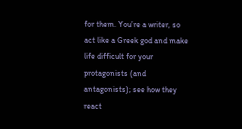for them. You’re a writer, so act like a Greek god and make life difficult for your protagonists (and antagonists); see how they react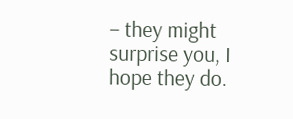– they might surprise you, I hope they do.